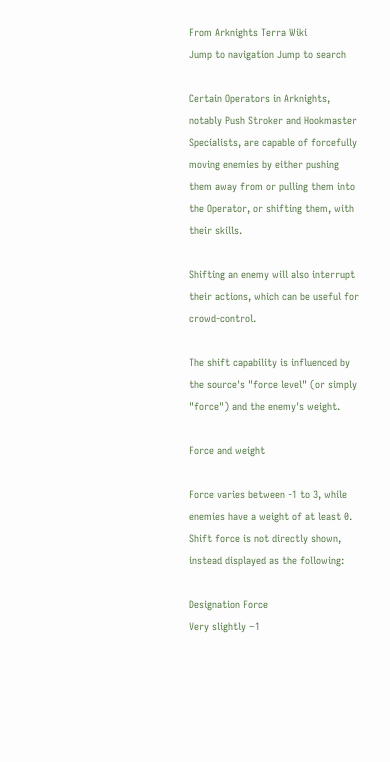From Arknights Terra Wiki
Jump to navigation Jump to search

Certain Operators in Arknights, notably Push Stroker and Hookmaster Specialists, are capable of forcefully moving enemies by either pushing them away from or pulling them into the Operator, or shifting them, with their skills.

Shifting an enemy will also interrupt their actions, which can be useful for crowd-control.

The shift capability is influenced by the source's "force level" (or simply "force") and the enemy's weight.

Force and weight

Force varies between -1 to 3, while enemies have a weight of at least 0. Shift force is not directly shown, instead displayed as the following:

Designation Force
Very slightly −1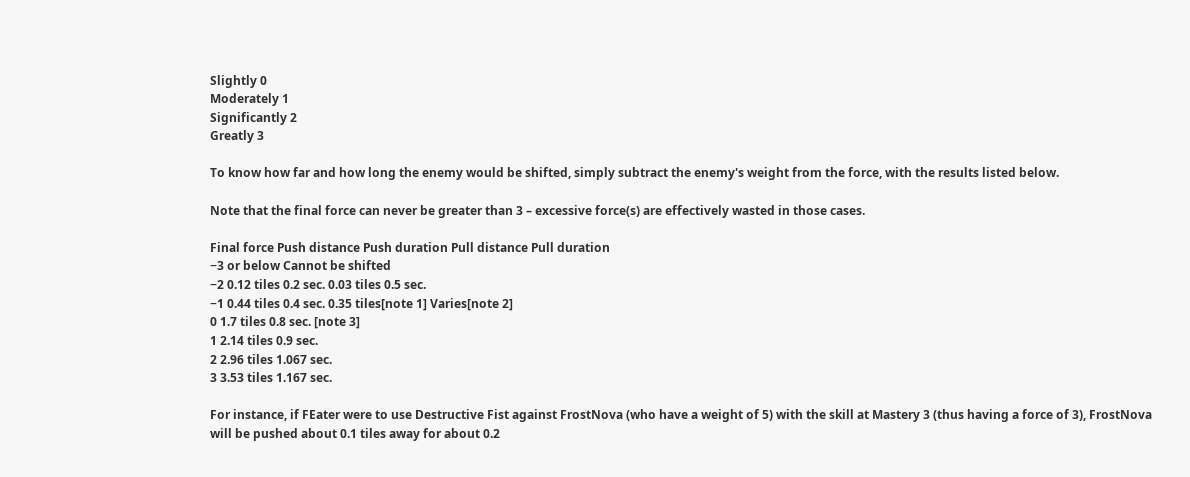Slightly 0
Moderately 1
Significantly 2
Greatly 3

To know how far and how long the enemy would be shifted, simply subtract the enemy's weight from the force, with the results listed below.

Note that the final force can never be greater than 3 – excessive force(s) are effectively wasted in those cases.

Final force Push distance Push duration Pull distance Pull duration
−3 or below Cannot be shifted
−2 0.12 tiles 0.2 sec. 0.03 tiles 0.5 sec.
−1 0.44 tiles 0.4 sec. 0.35 tiles[note 1] Varies[note 2]
0 1.7 tiles 0.8 sec. [note 3]
1 2.14 tiles 0.9 sec.
2 2.96 tiles 1.067 sec.
3 3.53 tiles 1.167 sec.

For instance, if FEater were to use Destructive Fist against FrostNova (who have a weight of 5) with the skill at Mastery 3 (thus having a force of 3), FrostNova will be pushed about 0.1 tiles away for about 0.2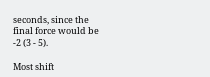seconds, since the final force would be -2 (3 - 5).

Most shift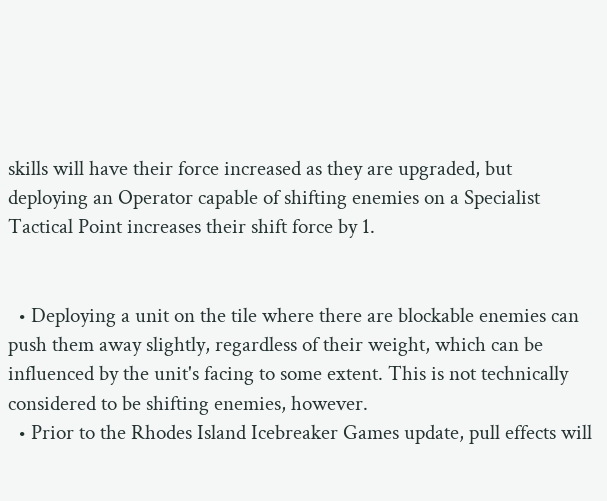skills will have their force increased as they are upgraded, but deploying an Operator capable of shifting enemies on a Specialist Tactical Point increases their shift force by 1.


  • Deploying a unit on the tile where there are blockable enemies can push them away slightly, regardless of their weight, which can be influenced by the unit's facing to some extent. This is not technically considered to be shifting enemies, however.
  • Prior to the Rhodes Island Icebreaker Games update, pull effects will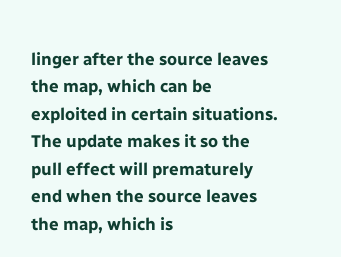linger after the source leaves the map, which can be exploited in certain situations. The update makes it so the pull effect will prematurely end when the source leaves the map, which is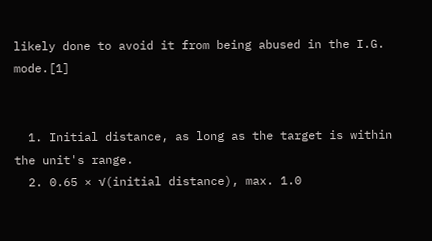likely done to avoid it from being abused in the I.G. mode.[1]


  1. Initial distance, as long as the target is within the unit's range.
  2. 0.65 × √(initial distance), max. 1.0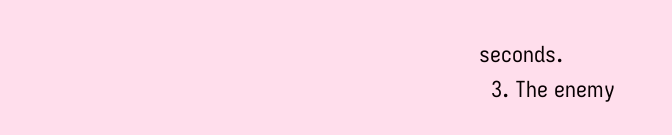seconds.
  3. The enemy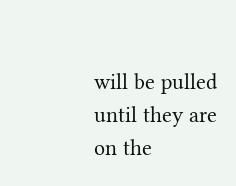will be pulled until they are on the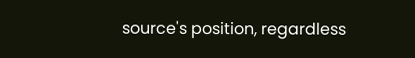source's position, regardless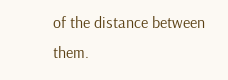of the distance between them.